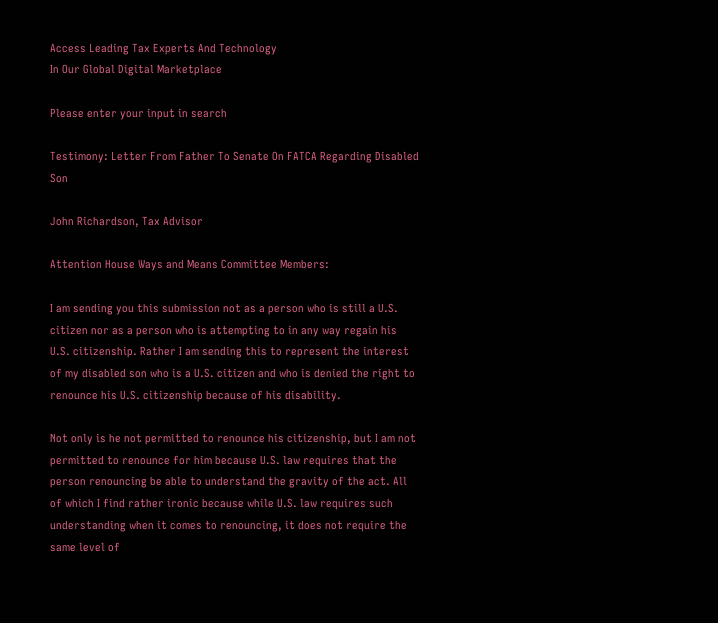Access Leading Tax Experts And Technology
In Our Global Digital Marketplace

Please enter your input in search

Testimony: Letter From Father To Senate On FATCA Regarding Disabled Son

John Richardson, Tax Advisor

Attention House Ways and Means Committee Members:

I am sending you this submission not as a person who is still a U.S. citizen nor as a person who is attempting to in any way regain his U.S. citizenship. Rather I am sending this to represent the interest of my disabled son who is a U.S. citizen and who is denied the right to renounce his U.S. citizenship because of his disability.

Not only is he not permitted to renounce his citizenship, but I am not permitted to renounce for him because U.S. law requires that the person renouncing be able to understand the gravity of the act. All of which I find rather ironic because while U.S. law requires such understanding when it comes to renouncing, it does not require the same level of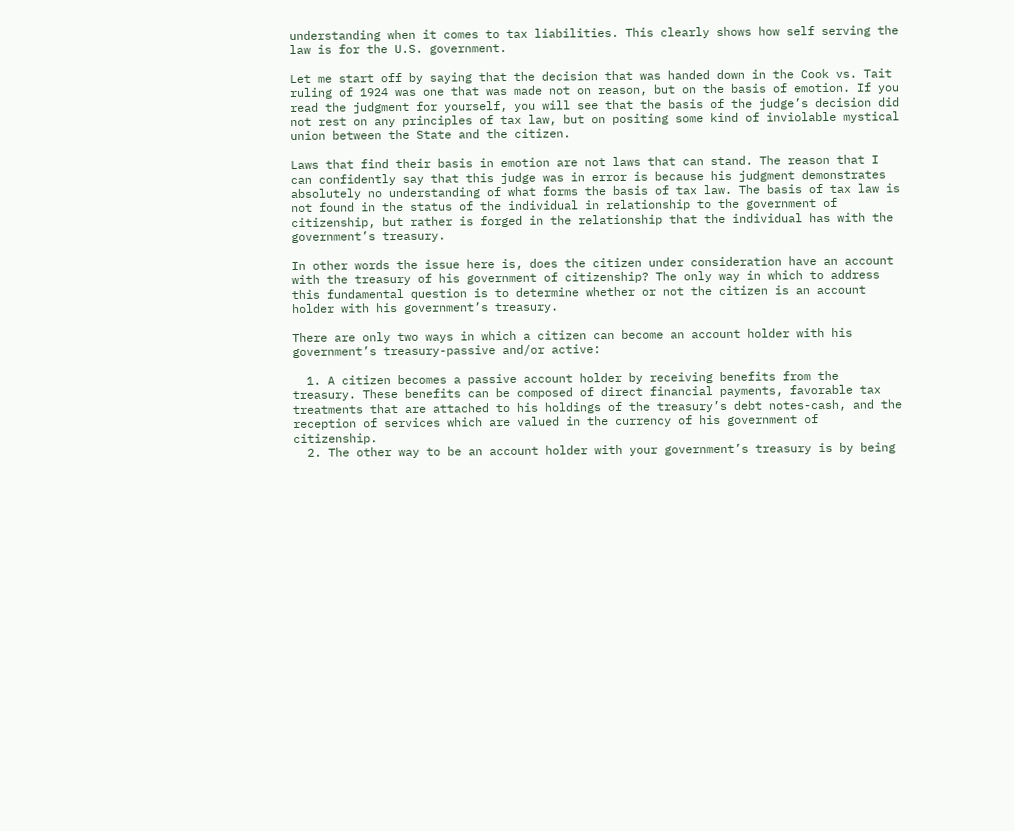understanding when it comes to tax liabilities. This clearly shows how self serving the law is for the U.S. government.

Let me start off by saying that the decision that was handed down in the Cook vs. Tait ruling of 1924 was one that was made not on reason, but on the basis of emotion. If you read the judgment for yourself, you will see that the basis of the judge’s decision did not rest on any principles of tax law, but on positing some kind of inviolable mystical union between the State and the citizen.

Laws that find their basis in emotion are not laws that can stand. The reason that I can confidently say that this judge was in error is because his judgment demonstrates absolutely no understanding of what forms the basis of tax law. The basis of tax law is not found in the status of the individual in relationship to the government of citizenship, but rather is forged in the relationship that the individual has with the government’s treasury.

In other words the issue here is, does the citizen under consideration have an account with the treasury of his government of citizenship? The only way in which to address this fundamental question is to determine whether or not the citizen is an account holder with his government’s treasury.

There are only two ways in which a citizen can become an account holder with his government’s treasury-passive and/or active:

  1. A citizen becomes a passive account holder by receiving benefits from the treasury. These benefits can be composed of direct financial payments, favorable tax treatments that are attached to his holdings of the treasury’s debt notes-cash, and the reception of services which are valued in the currency of his government of citizenship.
  2. The other way to be an account holder with your government’s treasury is by being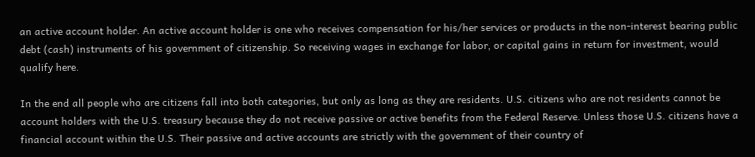an active account holder. An active account holder is one who receives compensation for his/her services or products in the non-interest bearing public debt (cash) instruments of his government of citizenship. So receiving wages in exchange for labor, or capital gains in return for investment, would qualify here.

In the end all people who are citizens fall into both categories, but only as long as they are residents. U.S. citizens who are not residents cannot be account holders with the U.S. treasury because they do not receive passive or active benefits from the Federal Reserve. Unless those U.S. citizens have a financial account within the U.S. Their passive and active accounts are strictly with the government of their country of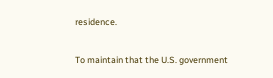residence.

To maintain that the U.S. government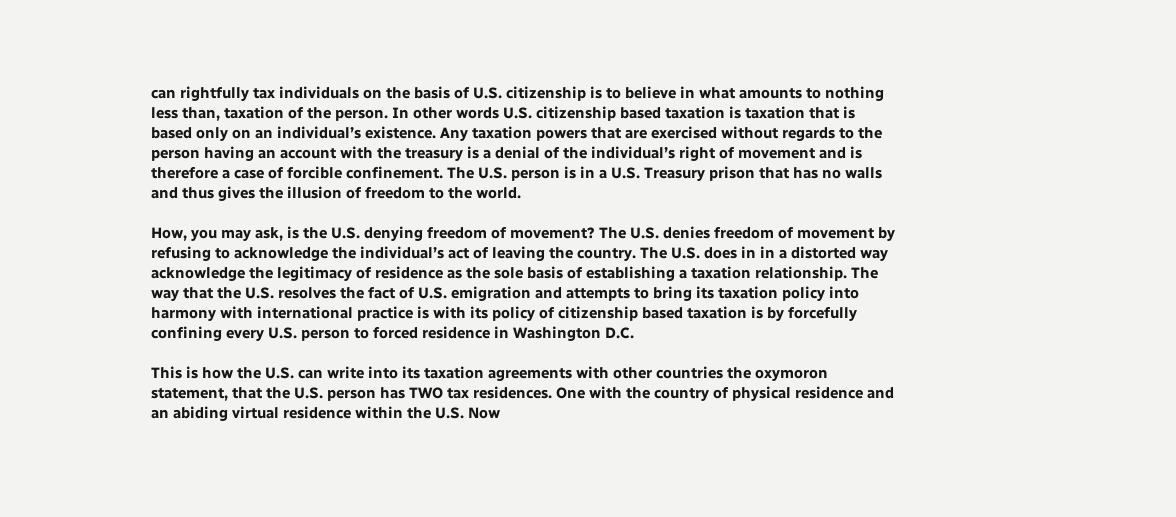can rightfully tax individuals on the basis of U.S. citizenship is to believe in what amounts to nothing less than, taxation of the person. In other words U.S. citizenship based taxation is taxation that is based only on an individual’s existence. Any taxation powers that are exercised without regards to the person having an account with the treasury is a denial of the individual’s right of movement and is therefore a case of forcible confinement. The U.S. person is in a U.S. Treasury prison that has no walls and thus gives the illusion of freedom to the world.

How, you may ask, is the U.S. denying freedom of movement? The U.S. denies freedom of movement by refusing to acknowledge the individual’s act of leaving the country. The U.S. does in in a distorted way acknowledge the legitimacy of residence as the sole basis of establishing a taxation relationship. The way that the U.S. resolves the fact of U.S. emigration and attempts to bring its taxation policy into harmony with international practice is with its policy of citizenship based taxation is by forcefully confining every U.S. person to forced residence in Washington D.C.

This is how the U.S. can write into its taxation agreements with other countries the oxymoron statement, that the U.S. person has TWO tax residences. One with the country of physical residence and an abiding virtual residence within the U.S. Now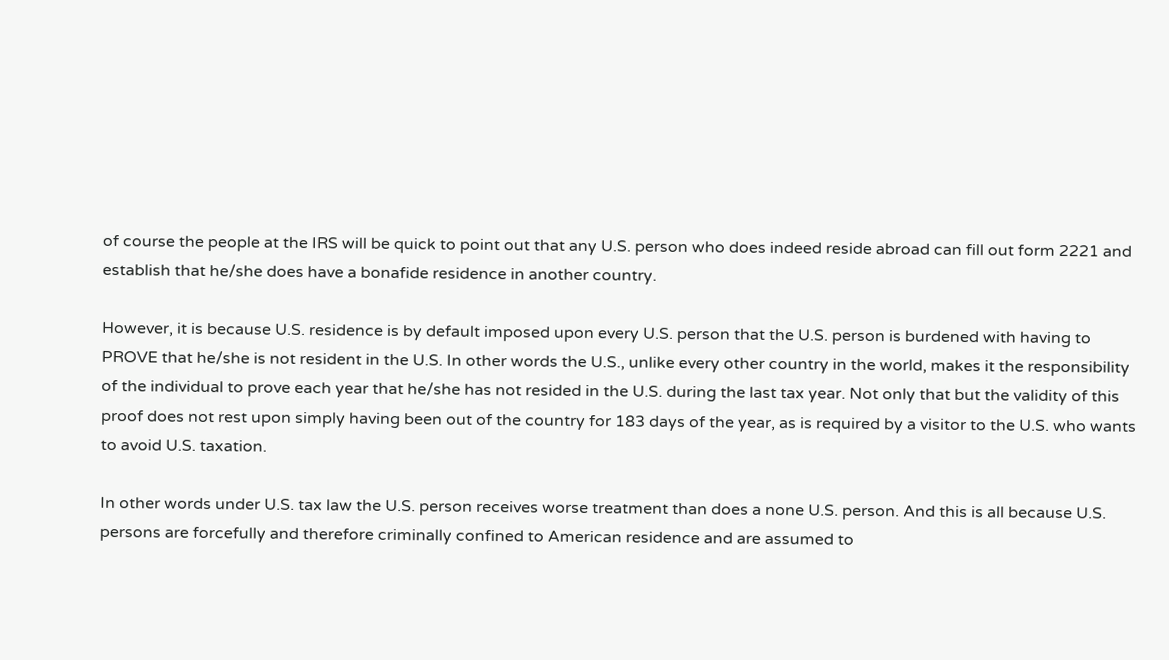of course the people at the IRS will be quick to point out that any U.S. person who does indeed reside abroad can fill out form 2221 and establish that he/she does have a bonafide residence in another country.

However, it is because U.S. residence is by default imposed upon every U.S. person that the U.S. person is burdened with having to PROVE that he/she is not resident in the U.S. In other words the U.S., unlike every other country in the world, makes it the responsibility of the individual to prove each year that he/she has not resided in the U.S. during the last tax year. Not only that but the validity of this proof does not rest upon simply having been out of the country for 183 days of the year, as is required by a visitor to the U.S. who wants to avoid U.S. taxation.

In other words under U.S. tax law the U.S. person receives worse treatment than does a none U.S. person. And this is all because U.S. persons are forcefully and therefore criminally confined to American residence and are assumed to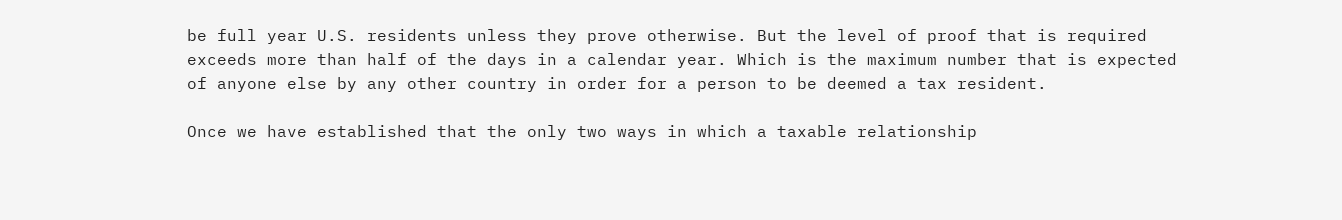be full year U.S. residents unless they prove otherwise. But the level of proof that is required exceeds more than half of the days in a calendar year. Which is the maximum number that is expected of anyone else by any other country in order for a person to be deemed a tax resident.

Once we have established that the only two ways in which a taxable relationship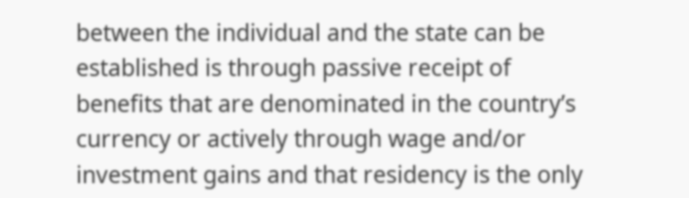between the individual and the state can be established is through passive receipt of benefits that are denominated in the country’s currency or actively through wage and/or investment gains and that residency is the only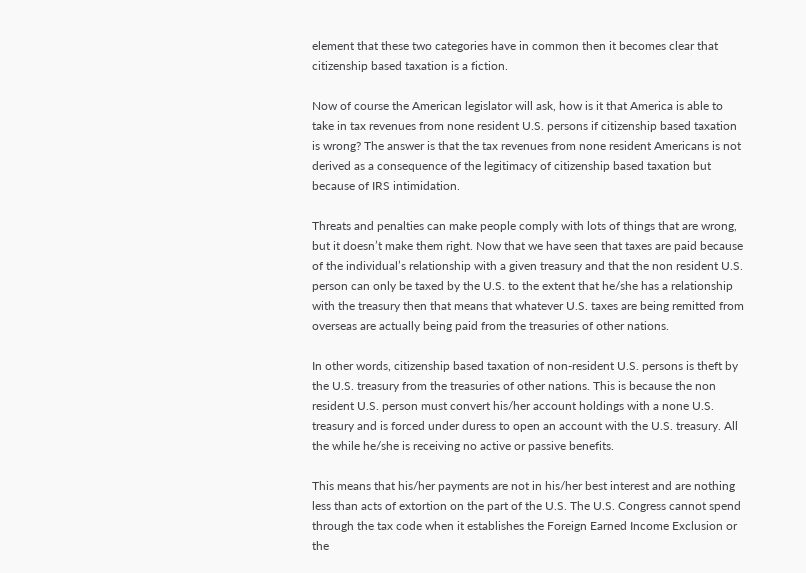element that these two categories have in common then it becomes clear that citizenship based taxation is a fiction.

Now of course the American legislator will ask, how is it that America is able to take in tax revenues from none resident U.S. persons if citizenship based taxation is wrong? The answer is that the tax revenues from none resident Americans is not derived as a consequence of the legitimacy of citizenship based taxation but because of IRS intimidation.

Threats and penalties can make people comply with lots of things that are wrong, but it doesn’t make them right. Now that we have seen that taxes are paid because of the individual’s relationship with a given treasury and that the non resident U.S. person can only be taxed by the U.S. to the extent that he/she has a relationship with the treasury then that means that whatever U.S. taxes are being remitted from overseas are actually being paid from the treasuries of other nations.

In other words, citizenship based taxation of non-resident U.S. persons is theft by the U.S. treasury from the treasuries of other nations. This is because the non resident U.S. person must convert his/her account holdings with a none U.S. treasury and is forced under duress to open an account with the U.S. treasury. All the while he/she is receiving no active or passive benefits.

This means that his/her payments are not in his/her best interest and are nothing less than acts of extortion on the part of the U.S. The U.S. Congress cannot spend through the tax code when it establishes the Foreign Earned Income Exclusion or the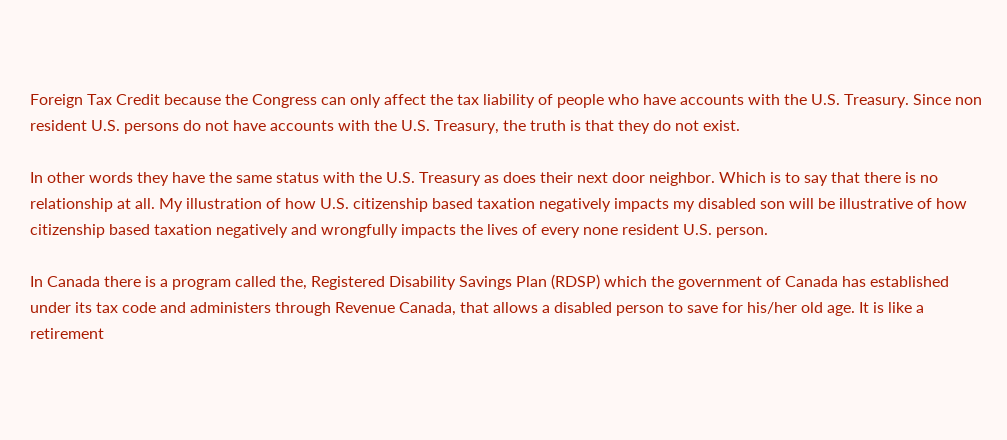Foreign Tax Credit because the Congress can only affect the tax liability of people who have accounts with the U.S. Treasury. Since non resident U.S. persons do not have accounts with the U.S. Treasury, the truth is that they do not exist.

In other words they have the same status with the U.S. Treasury as does their next door neighbor. Which is to say that there is no relationship at all. My illustration of how U.S. citizenship based taxation negatively impacts my disabled son will be illustrative of how citizenship based taxation negatively and wrongfully impacts the lives of every none resident U.S. person.

In Canada there is a program called the, Registered Disability Savings Plan (RDSP) which the government of Canada has established under its tax code and administers through Revenue Canada, that allows a disabled person to save for his/her old age. It is like a retirement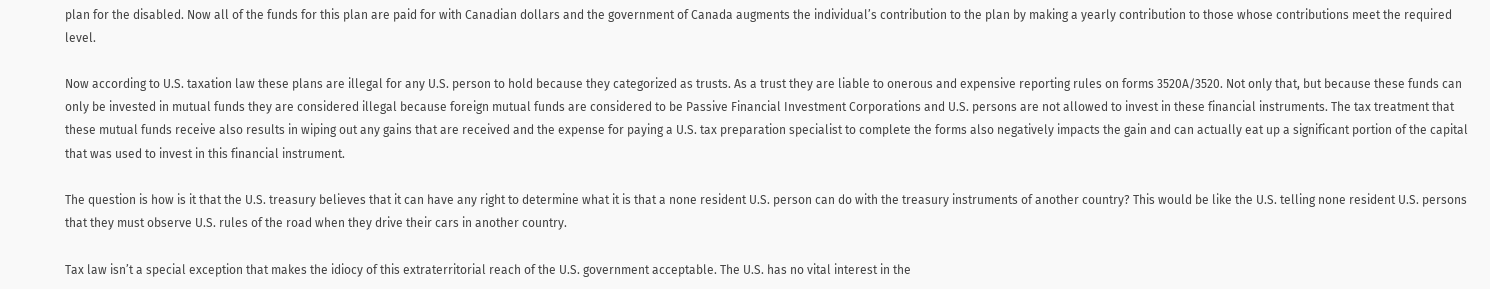plan for the disabled. Now all of the funds for this plan are paid for with Canadian dollars and the government of Canada augments the individual’s contribution to the plan by making a yearly contribution to those whose contributions meet the required level.

Now according to U.S. taxation law these plans are illegal for any U.S. person to hold because they categorized as trusts. As a trust they are liable to onerous and expensive reporting rules on forms 3520A/3520. Not only that, but because these funds can only be invested in mutual funds they are considered illegal because foreign mutual funds are considered to be Passive Financial Investment Corporations and U.S. persons are not allowed to invest in these financial instruments. The tax treatment that these mutual funds receive also results in wiping out any gains that are received and the expense for paying a U.S. tax preparation specialist to complete the forms also negatively impacts the gain and can actually eat up a significant portion of the capital that was used to invest in this financial instrument.

The question is how is it that the U.S. treasury believes that it can have any right to determine what it is that a none resident U.S. person can do with the treasury instruments of another country? This would be like the U.S. telling none resident U.S. persons that they must observe U.S. rules of the road when they drive their cars in another country.

Tax law isn’t a special exception that makes the idiocy of this extraterritorial reach of the U.S. government acceptable. The U.S. has no vital interest in the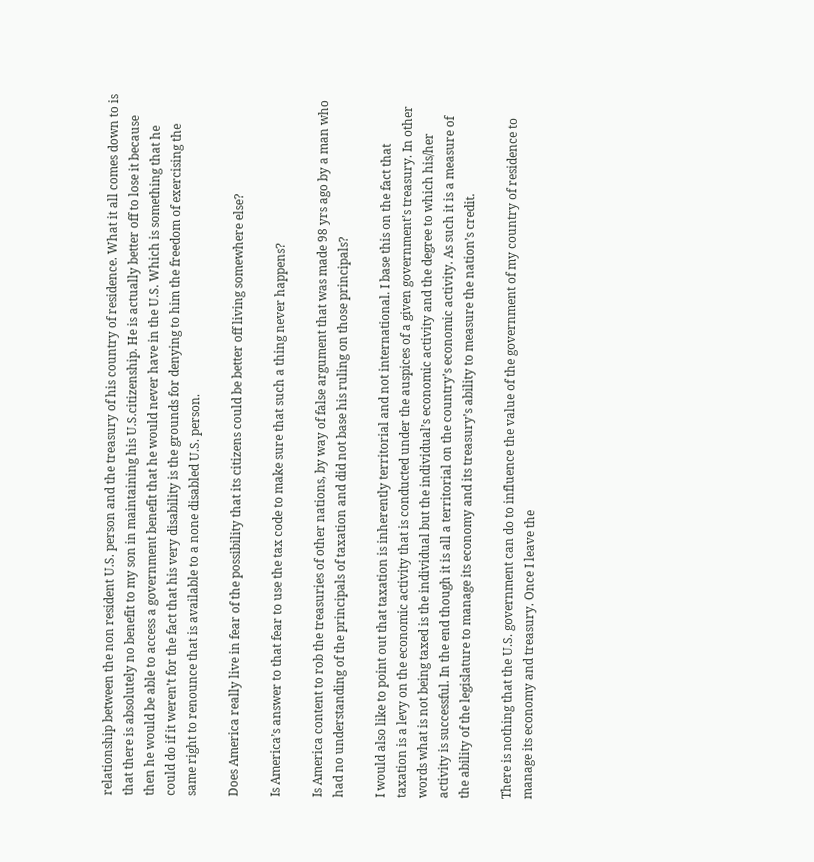relationship between the non resident U.S. person and the treasury of his country of residence. What it all comes down to is that there is absolutely no benefit to my son in maintaining his U.S.citizenship. He is actually better off to lose it because then he would be able to access a government benefit that he would never have in the U.S. Which is something that he could do if it weren’t for the fact that his very disability is the grounds for denying to him the freedom of exercising the same right to renounce that is available to a none disabled U.S. person.

Does America really live in fear of the possibility that its citizens could be better off living somewhere else?

Is America’s answer to that fear to use the tax code to make sure that such a thing never happens?

Is America content to rob the treasuries of other nations, by way of false argument that was made 98 yrs ago by a man who had no understanding of the principals of taxation and did not base his ruling on those principals?

I would also like to point out that taxation is inherently territorial and not international. I base this on the fact that taxation is a levy on the economic activity that is conducted under the auspices of a given government’s treasury. In other words what is not being taxed is the individual but the individual’s economic activity and the degree to which his/her activity is successful. In the end though it is all a territorial on the country’s economic activity. As such it is a measure of the ability of the legislature to manage its economy and its treasury’s ability to measure the nation’s credit.

There is nothing that the U.S. government can do to influence the value of the government of my country of residence to manage its economy and treasury. Once I leave the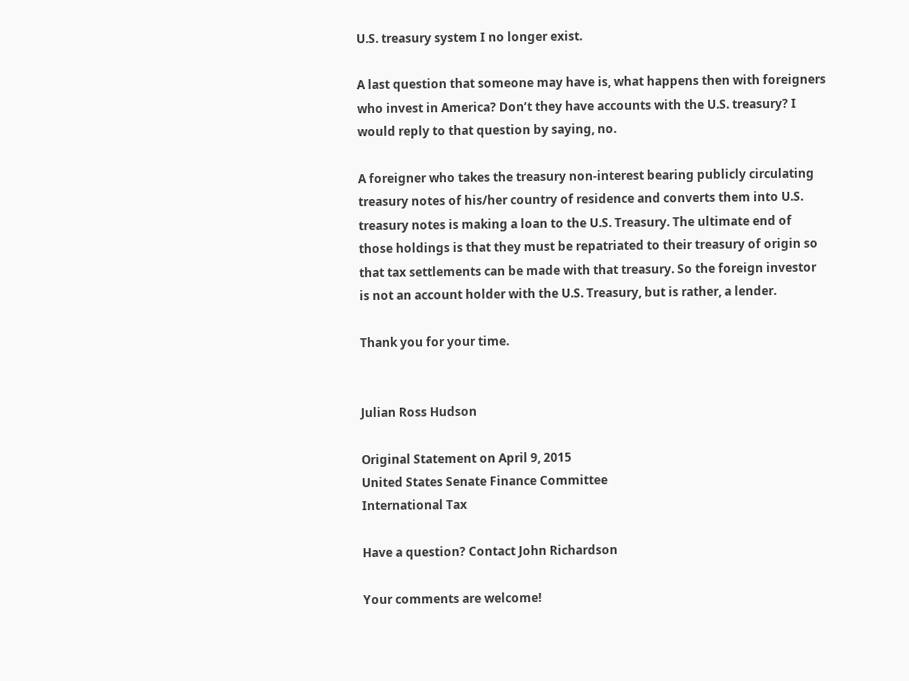U.S. treasury system I no longer exist.

A last question that someone may have is, what happens then with foreigners who invest in America? Don’t they have accounts with the U.S. treasury? I would reply to that question by saying, no.

A foreigner who takes the treasury non-interest bearing publicly circulating treasury notes of his/her country of residence and converts them into U.S. treasury notes is making a loan to the U.S. Treasury. The ultimate end of those holdings is that they must be repatriated to their treasury of origin so that tax settlements can be made with that treasury. So the foreign investor is not an account holder with the U.S. Treasury, but is rather, a lender.

Thank you for your time.


Julian Ross Hudson

Original Statement on April 9, 2015
United States Senate Finance Committee
International Tax

Have a question? Contact John Richardson

Your comments are welcome!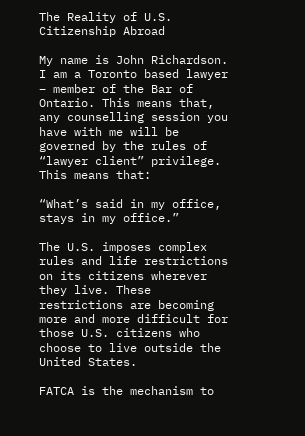The Reality of U.S. Citizenship Abroad

My name is John Richardson. I am a Toronto based lawyer – member of the Bar of Ontario. This means that, any counselling session you have with me will be governed by the rules of “lawyer client” privilege. This means that:

“What’s said in my office, stays in my office.”

The U.S. imposes complex rules and life restrictions on its citizens wherever they live. These restrictions are becoming more and more difficult for those U.S. citizens who choose to live outside the United States.

FATCA is the mechanism to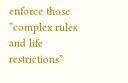enforce those “complex rules and life restrictions”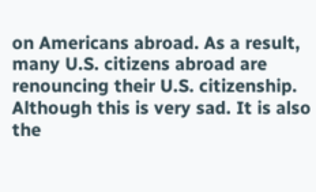on Americans abroad. As a result, many U.S. citizens abroad are renouncing their U.S. citizenship. Although this is very sad. It is also the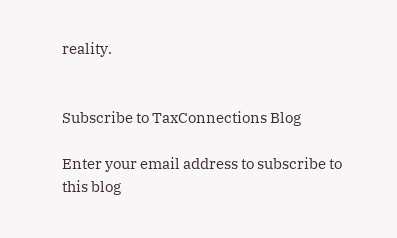reality.


Subscribe to TaxConnections Blog

Enter your email address to subscribe to this blog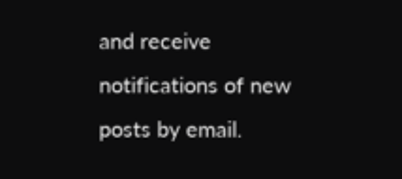and receive notifications of new posts by email.